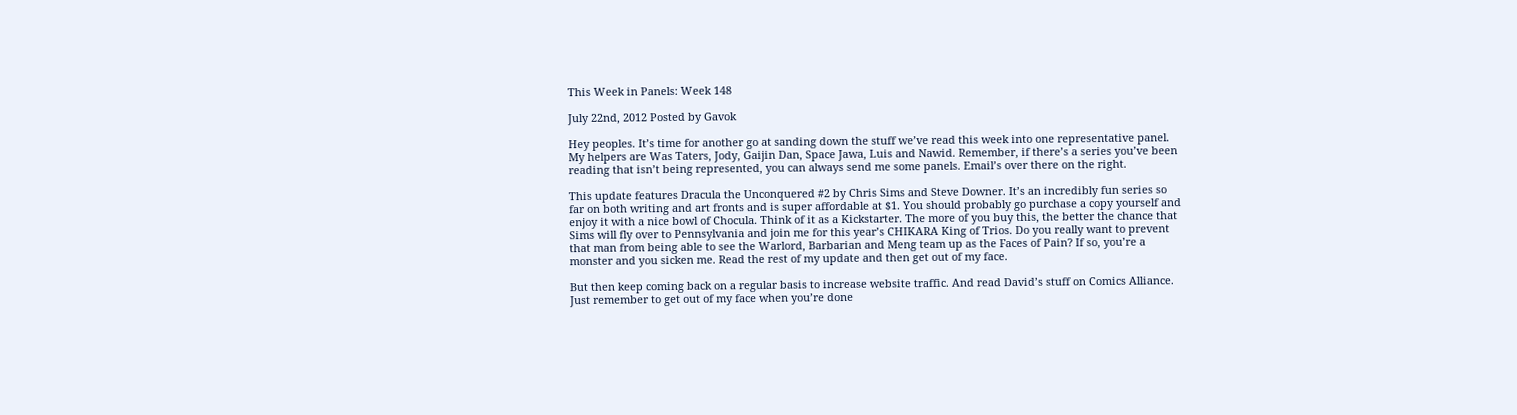This Week in Panels: Week 148

July 22nd, 2012 Posted by Gavok

Hey peoples. It’s time for another go at sanding down the stuff we’ve read this week into one representative panel. My helpers are Was Taters, Jody, Gaijin Dan, Space Jawa, Luis and Nawid. Remember, if there’s a series you’ve been reading that isn’t being represented, you can always send me some panels. Email’s over there on the right.

This update features Dracula the Unconquered #2 by Chris Sims and Steve Downer. It’s an incredibly fun series so far on both writing and art fronts and is super affordable at $1. You should probably go purchase a copy yourself and enjoy it with a nice bowl of Chocula. Think of it as a Kickstarter. The more of you buy this, the better the chance that Sims will fly over to Pennsylvania and join me for this year’s CHIKARA King of Trios. Do you really want to prevent that man from being able to see the Warlord, Barbarian and Meng team up as the Faces of Pain? If so, you’re a monster and you sicken me. Read the rest of my update and then get out of my face.

But then keep coming back on a regular basis to increase website traffic. And read David’s stuff on Comics Alliance. Just remember to get out of my face when you’re done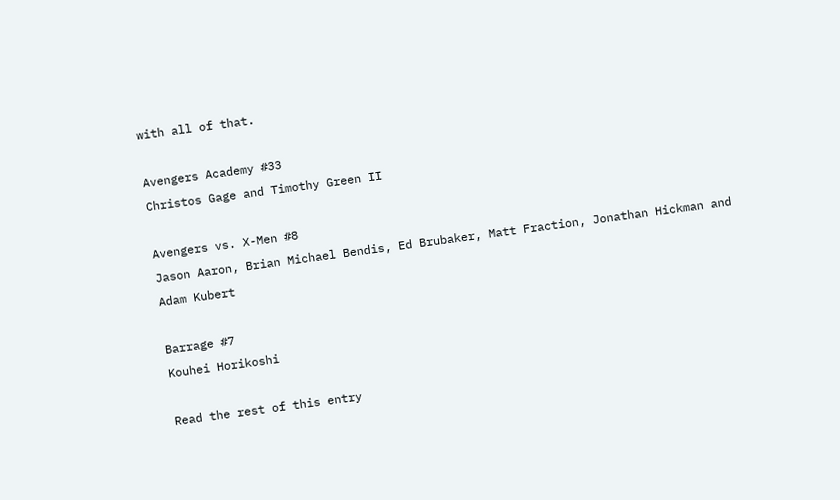with all of that.

Avengers Academy #33
Christos Gage and Timothy Green II

Avengers vs. X-Men #8
Jason Aaron, Brian Michael Bendis, Ed Brubaker, Matt Fraction, Jonathan Hickman and Adam Kubert

Barrage #7
Kouhei Horikoshi

Read the rest of this entry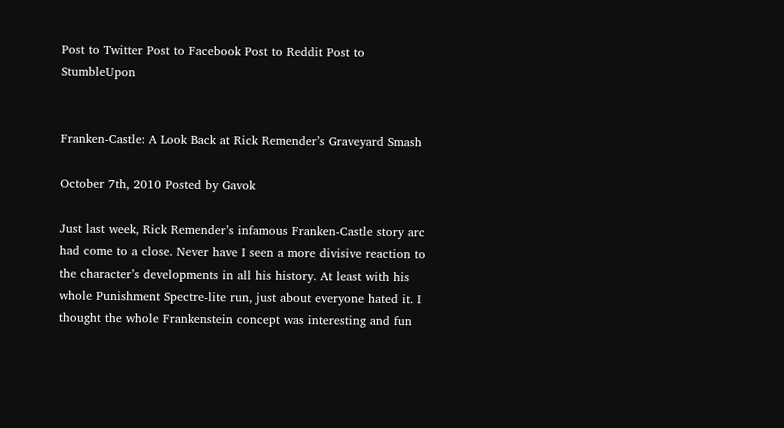Post to Twitter Post to Facebook Post to Reddit Post to StumbleUpon


Franken-Castle: A Look Back at Rick Remender’s Graveyard Smash

October 7th, 2010 Posted by Gavok

Just last week, Rick Remender’s infamous Franken-Castle story arc had come to a close. Never have I seen a more divisive reaction to the character’s developments in all his history. At least with his whole Punishment Spectre-lite run, just about everyone hated it. I thought the whole Frankenstein concept was interesting and fun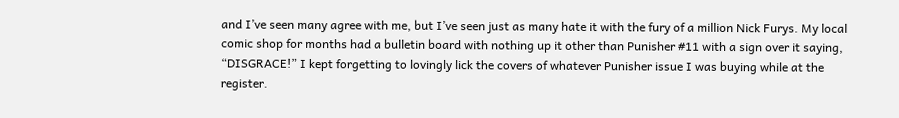and I’ve seen many agree with me, but I’ve seen just as many hate it with the fury of a million Nick Furys. My local comic shop for months had a bulletin board with nothing up it other than Punisher #11 with a sign over it saying, “DISGRACE!” I kept forgetting to lovingly lick the covers of whatever Punisher issue I was buying while at the register.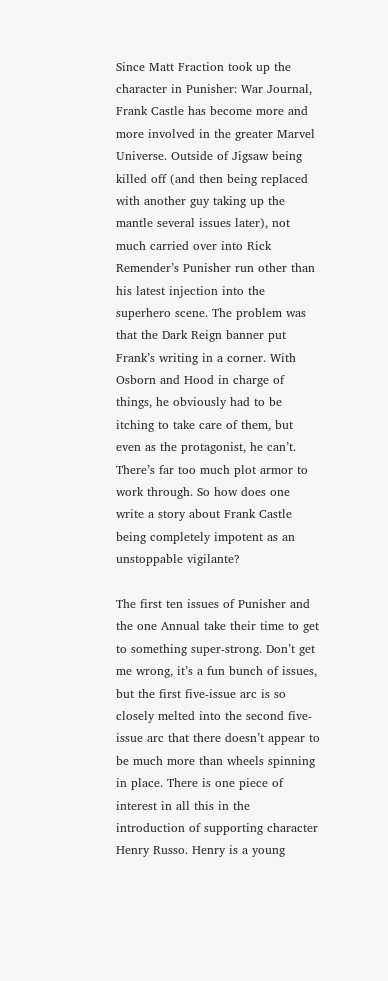Since Matt Fraction took up the character in Punisher: War Journal, Frank Castle has become more and more involved in the greater Marvel Universe. Outside of Jigsaw being killed off (and then being replaced with another guy taking up the mantle several issues later), not much carried over into Rick Remender’s Punisher run other than his latest injection into the superhero scene. The problem was that the Dark Reign banner put Frank’s writing in a corner. With Osborn and Hood in charge of things, he obviously had to be itching to take care of them, but even as the protagonist, he can’t. There’s far too much plot armor to work through. So how does one write a story about Frank Castle being completely impotent as an unstoppable vigilante?

The first ten issues of Punisher and the one Annual take their time to get to something super-strong. Don’t get me wrong, it’s a fun bunch of issues, but the first five-issue arc is so closely melted into the second five-issue arc that there doesn’t appear to be much more than wheels spinning in place. There is one piece of interest in all this in the introduction of supporting character Henry Russo. Henry is a young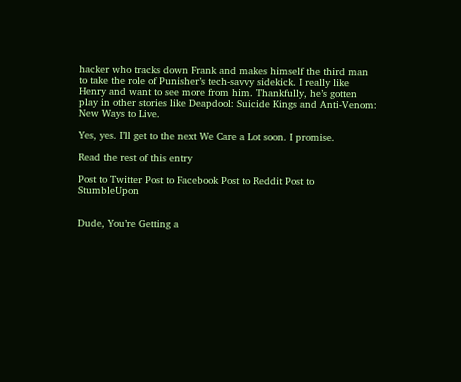hacker who tracks down Frank and makes himself the third man to take the role of Punisher’s tech-savvy sidekick. I really like Henry and want to see more from him. Thankfully, he’s gotten play in other stories like Deapdool: Suicide Kings and Anti-Venom: New Ways to Live.

Yes, yes. I’ll get to the next We Care a Lot soon. I promise.

Read the rest of this entry

Post to Twitter Post to Facebook Post to Reddit Post to StumbleUpon


Dude, You’re Getting a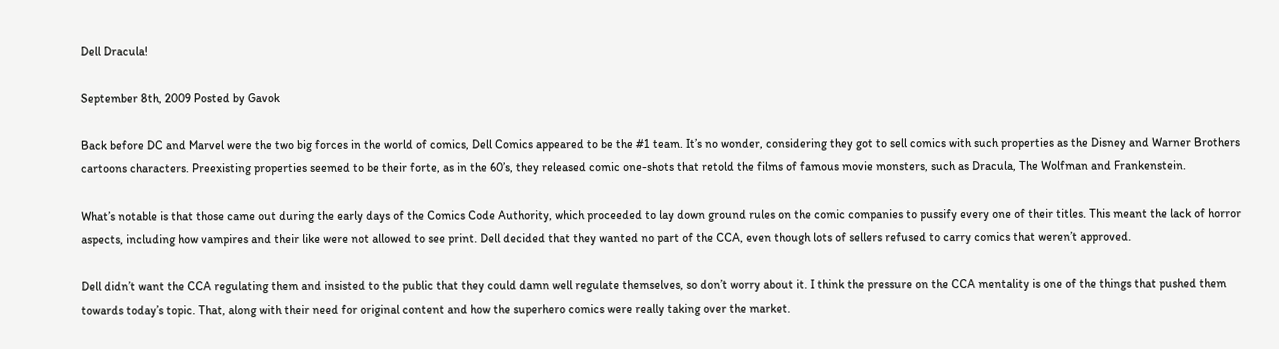Dell Dracula!

September 8th, 2009 Posted by Gavok

Back before DC and Marvel were the two big forces in the world of comics, Dell Comics appeared to be the #1 team. It’s no wonder, considering they got to sell comics with such properties as the Disney and Warner Brothers cartoons characters. Preexisting properties seemed to be their forte, as in the 60’s, they released comic one-shots that retold the films of famous movie monsters, such as Dracula, The Wolfman and Frankenstein.

What’s notable is that those came out during the early days of the Comics Code Authority, which proceeded to lay down ground rules on the comic companies to pussify every one of their titles. This meant the lack of horror aspects, including how vampires and their like were not allowed to see print. Dell decided that they wanted no part of the CCA, even though lots of sellers refused to carry comics that weren’t approved.

Dell didn’t want the CCA regulating them and insisted to the public that they could damn well regulate themselves, so don’t worry about it. I think the pressure on the CCA mentality is one of the things that pushed them towards today’s topic. That, along with their need for original content and how the superhero comics were really taking over the market.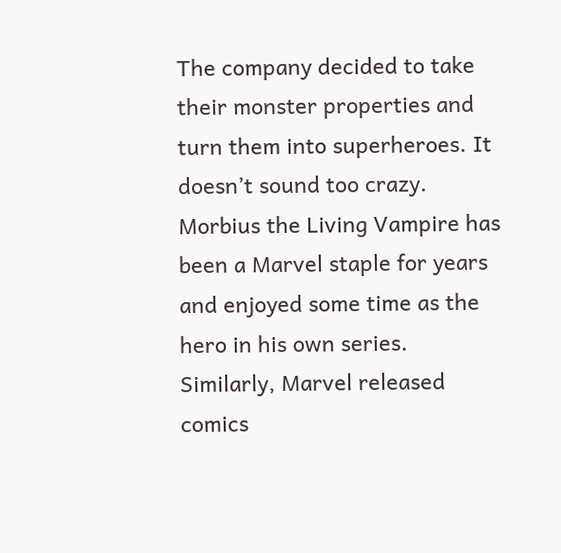The company decided to take their monster properties and turn them into superheroes. It doesn’t sound too crazy. Morbius the Living Vampire has been a Marvel staple for years and enjoyed some time as the hero in his own series. Similarly, Marvel released comics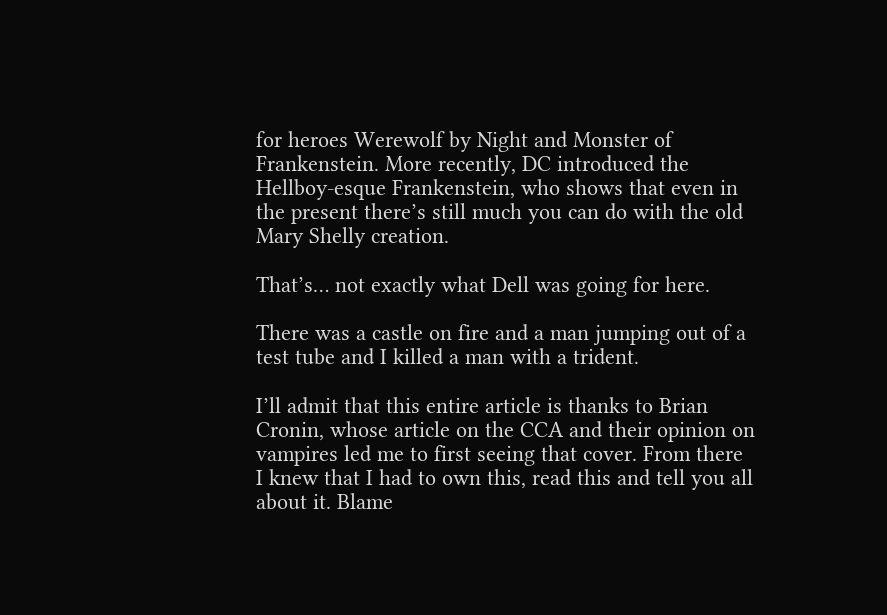for heroes Werewolf by Night and Monster of Frankenstein. More recently, DC introduced the Hellboy-esque Frankenstein, who shows that even in the present there’s still much you can do with the old Mary Shelly creation.

That’s… not exactly what Dell was going for here.

There was a castle on fire and a man jumping out of a test tube and I killed a man with a trident.

I’ll admit that this entire article is thanks to Brian Cronin, whose article on the CCA and their opinion on vampires led me to first seeing that cover. From there I knew that I had to own this, read this and tell you all about it. Blame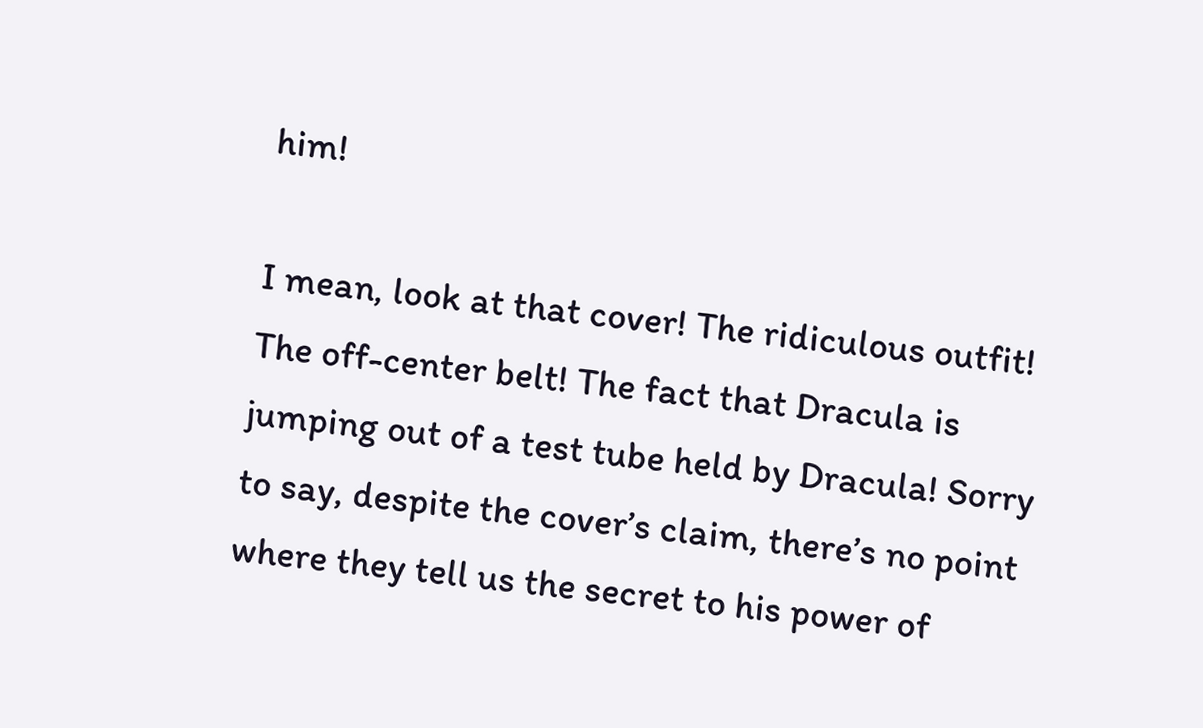him!

I mean, look at that cover! The ridiculous outfit! The off-center belt! The fact that Dracula is jumping out of a test tube held by Dracula! Sorry to say, despite the cover’s claim, there’s no point where they tell us the secret to his power of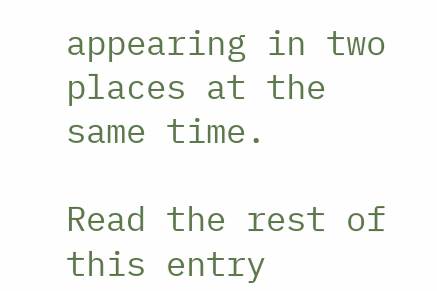appearing in two places at the same time.

Read the rest of this entry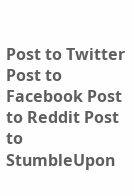Post to Twitter Post to Facebook Post to Reddit Post to StumbleUpon